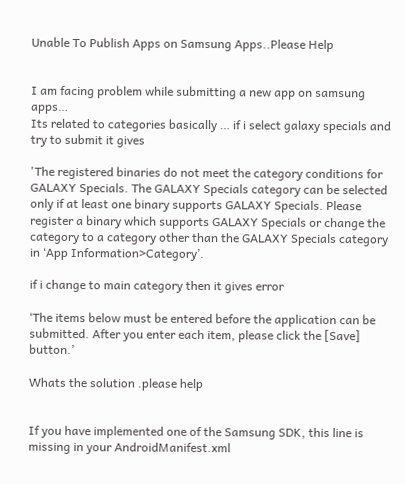Unable To Publish Apps on Samsung Apps..Please Help


I am facing problem while submitting a new app on samsung apps…
Its related to categories basically … if i select galaxy specials and try to submit it gives

'The registered binaries do not meet the category conditions for GALAXY Specials. The GALAXY Specials category can be selected only if at least one binary supports GALAXY Specials. Please register a binary which supports GALAXY Specials or change the category to a category other than the GALAXY Specials category in ‘App Information>Category’.

if i change to main category then it gives error

‘The items below must be entered before the application can be submitted. After you enter each item, please click the [Save] button.’

Whats the solution .please help


If you have implemented one of the Samsung SDK, this line is missing in your AndroidManifest.xml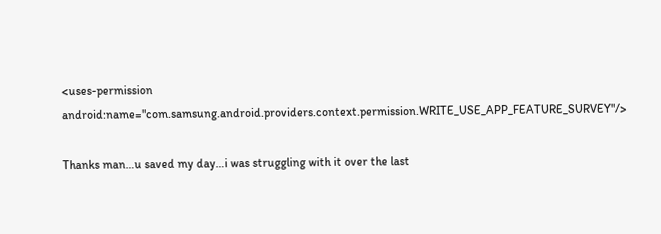<uses-permission android:name="com.samsung.android.providers.context.permission.WRITE_USE_APP_FEATURE_SURVEY"/>

Thanks man…u saved my day…i was struggling with it over the last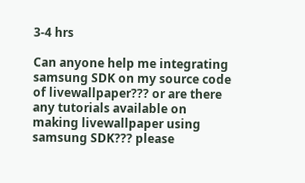3-4 hrs

Can anyone help me integrating samsung SDK on my source code of livewallpaper??? or are there any tutorials available on making livewallpaper using samsung SDK??? please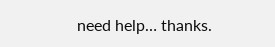need help… thanks.